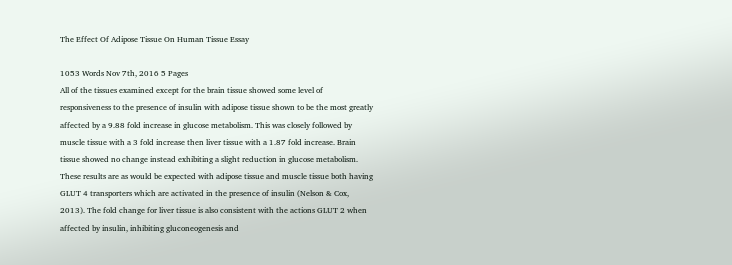The Effect Of Adipose Tissue On Human Tissue Essay

1053 Words Nov 7th, 2016 5 Pages
All of the tissues examined except for the brain tissue showed some level of responsiveness to the presence of insulin with adipose tissue shown to be the most greatly affected by a 9.88 fold increase in glucose metabolism. This was closely followed by muscle tissue with a 3 fold increase then liver tissue with a 1.87 fold increase. Brain tissue showed no change instead exhibiting a slight reduction in glucose metabolism. These results are as would be expected with adipose tissue and muscle tissue both having GLUT 4 transporters which are activated in the presence of insulin (Nelson & Cox, 2013). The fold change for liver tissue is also consistent with the actions GLUT 2 when affected by insulin, inhibiting gluconeogenesis and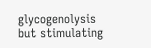glycogenolysis but stimulating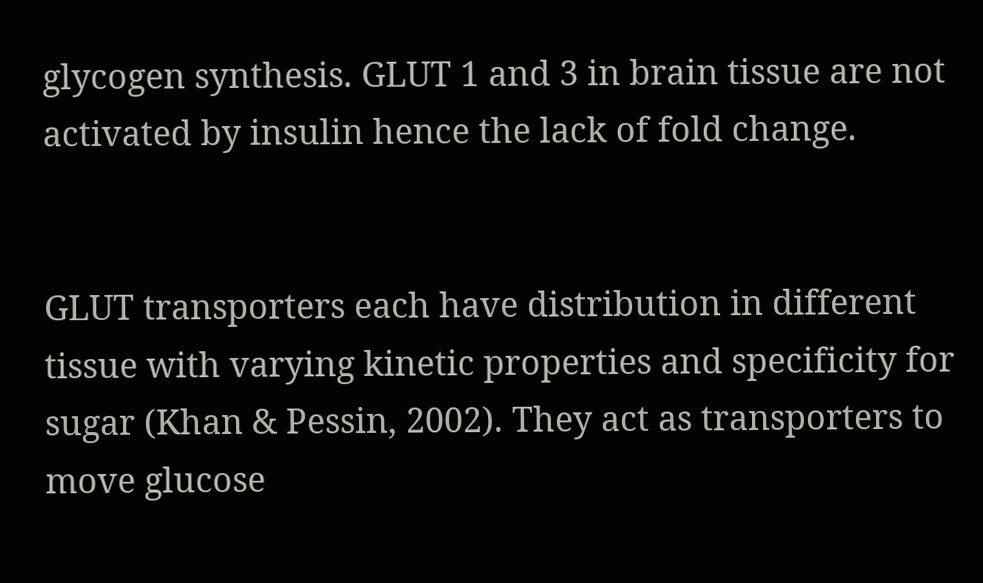glycogen synthesis. GLUT 1 and 3 in brain tissue are not activated by insulin hence the lack of fold change.


GLUT transporters each have distribution in different tissue with varying kinetic properties and specificity for sugar (Khan & Pessin, 2002). They act as transporters to move glucose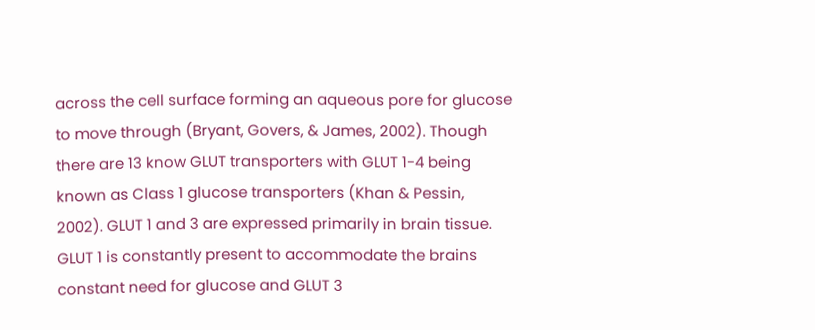across the cell surface forming an aqueous pore for glucose to move through (Bryant, Govers, & James, 2002). Though there are 13 know GLUT transporters with GLUT 1-4 being known as Class 1 glucose transporters (Khan & Pessin, 2002). GLUT 1 and 3 are expressed primarily in brain tissue. GLUT 1 is constantly present to accommodate the brains constant need for glucose and GLUT 3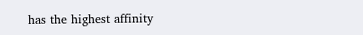has the highest affinity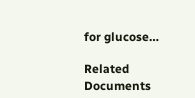for glucose…

Related Documents